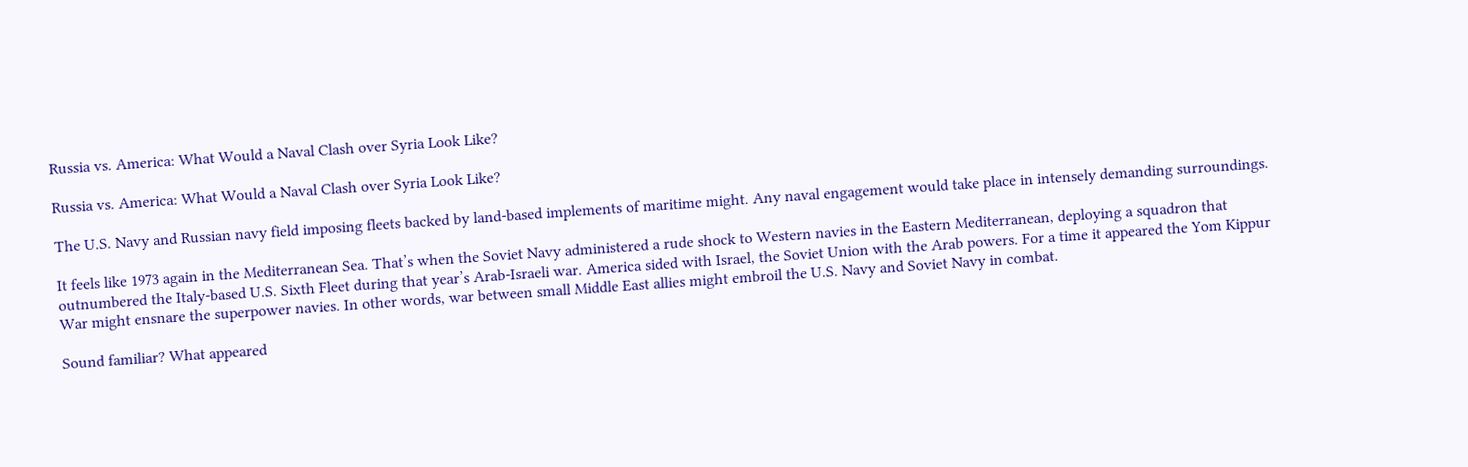Russia vs. America: What Would a Naval Clash over Syria Look Like?

Russia vs. America: What Would a Naval Clash over Syria Look Like?

The U.S. Navy and Russian navy field imposing fleets backed by land-based implements of maritime might. Any naval engagement would take place in intensely demanding surroundings.

It feels like 1973 again in the Mediterranean Sea. That’s when the Soviet Navy administered a rude shock to Western navies in the Eastern Mediterranean, deploying a squadron that outnumbered the Italy-based U.S. Sixth Fleet during that year’s Arab-Israeli war. America sided with Israel, the Soviet Union with the Arab powers. For a time it appeared the Yom Kippur War might ensnare the superpower navies. In other words, war between small Middle East allies might embroil the U.S. Navy and Soviet Navy in combat.

Sound familiar? What appeared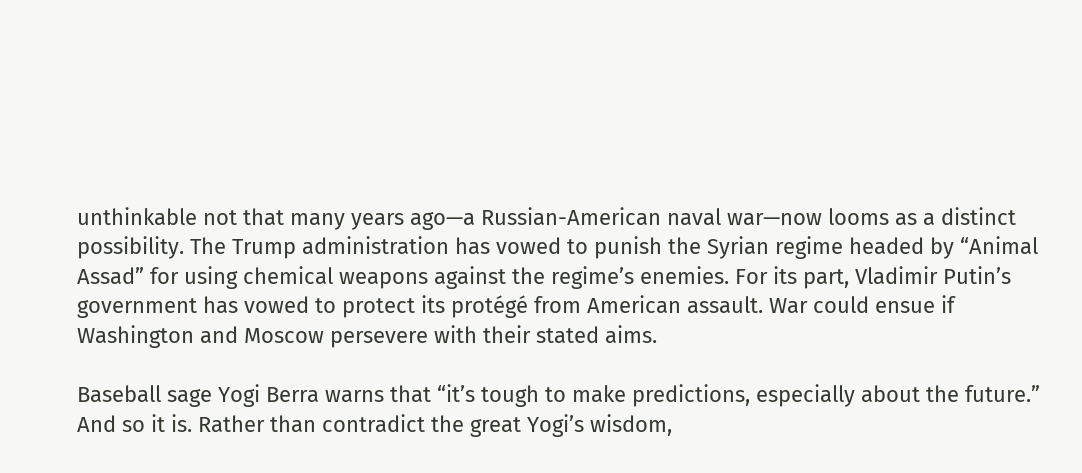unthinkable not that many years ago—a Russian-American naval war—now looms as a distinct possibility. The Trump administration has vowed to punish the Syrian regime headed by “Animal Assad” for using chemical weapons against the regime’s enemies. For its part, Vladimir Putin’s government has vowed to protect its protégé from American assault. War could ensue if Washington and Moscow persevere with their stated aims.

Baseball sage Yogi Berra warns that “it’s tough to make predictions, especially about the future.” And so it is. Rather than contradict the great Yogi’s wisdom,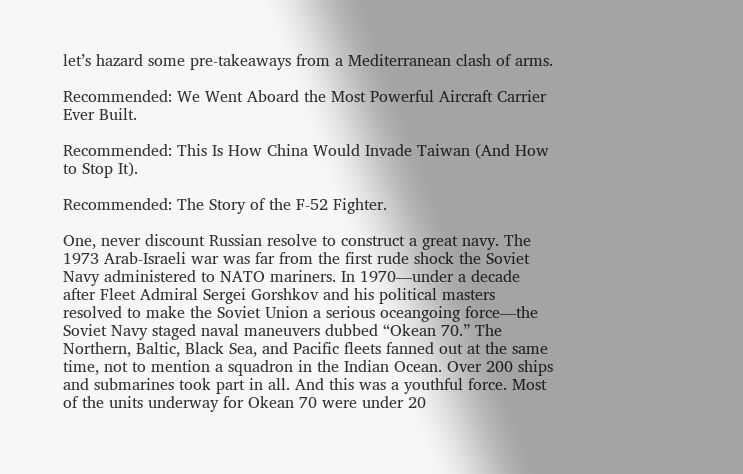let’s hazard some pre-takeaways from a Mediterranean clash of arms.

Recommended: We Went Aboard the Most Powerful Aircraft Carrier Ever Built.

Recommended: This Is How China Would Invade Taiwan (And How to Stop It).

Recommended: The Story of the F-52 Fighter.

One, never discount Russian resolve to construct a great navy. The 1973 Arab-Israeli war was far from the first rude shock the Soviet Navy administered to NATO mariners. In 1970—under a decade after Fleet Admiral Sergei Gorshkov and his political masters resolved to make the Soviet Union a serious oceangoing force—the Soviet Navy staged naval maneuvers dubbed “Okean 70.” The Northern, Baltic, Black Sea, and Pacific fleets fanned out at the same time, not to mention a squadron in the Indian Ocean. Over 200 ships and submarines took part in all. And this was a youthful force. Most of the units underway for Okean 70 were under 20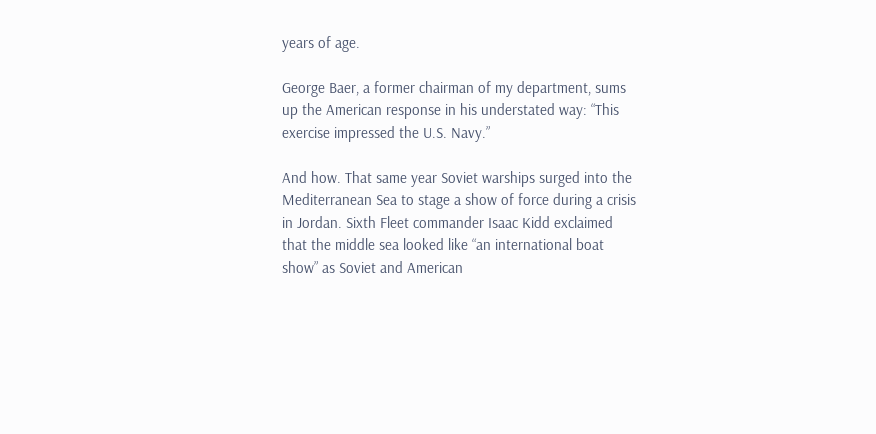years of age.

George Baer, a former chairman of my department, sums up the American response in his understated way: “This exercise impressed the U.S. Navy.”

And how. That same year Soviet warships surged into the Mediterranean Sea to stage a show of force during a crisis in Jordan. Sixth Fleet commander Isaac Kidd exclaimed that the middle sea looked like “an international boat show” as Soviet and American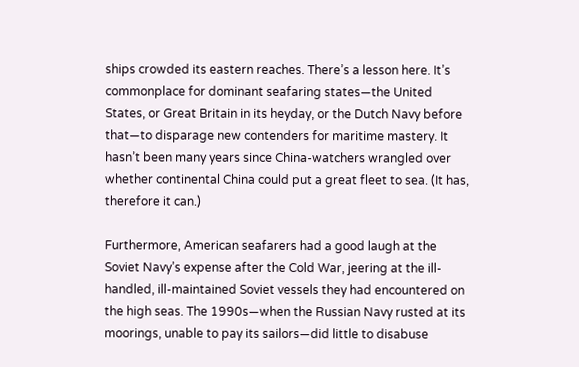ships crowded its eastern reaches. There’s a lesson here. It’s commonplace for dominant seafaring states—the United States, or Great Britain in its heyday, or the Dutch Navy before that—to disparage new contenders for maritime mastery. It hasn’t been many years since China-watchers wrangled over whether continental China could put a great fleet to sea. (It has, therefore it can.)

Furthermore, American seafarers had a good laugh at the Soviet Navy’s expense after the Cold War, jeering at the ill-handled, ill-maintained Soviet vessels they had encountered on the high seas. The 1990s—when the Russian Navy rusted at its moorings, unable to pay its sailors—did little to disabuse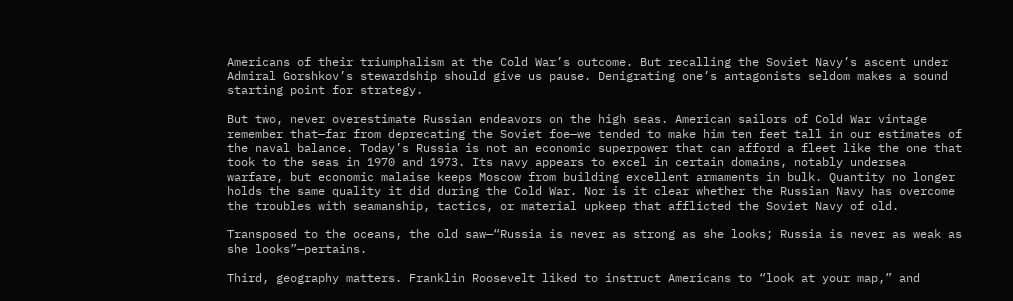Americans of their triumphalism at the Cold War’s outcome. But recalling the Soviet Navy’s ascent under Admiral Gorshkov’s stewardship should give us pause. Denigrating one’s antagonists seldom makes a sound starting point for strategy.

But two, never overestimate Russian endeavors on the high seas. American sailors of Cold War vintage remember that—far from deprecating the Soviet foe—we tended to make him ten feet tall in our estimates of the naval balance. Today’s Russia is not an economic superpower that can afford a fleet like the one that took to the seas in 1970 and 1973. Its navy appears to excel in certain domains, notably undersea warfare, but economic malaise keeps Moscow from building excellent armaments in bulk. Quantity no longer holds the same quality it did during the Cold War. Nor is it clear whether the Russian Navy has overcome the troubles with seamanship, tactics, or material upkeep that afflicted the Soviet Navy of old.

Transposed to the oceans, the old saw—“Russia is never as strong as she looks; Russia is never as weak as she looks”—pertains.

Third, geography matters. Franklin Roosevelt liked to instruct Americans to “look at your map,” and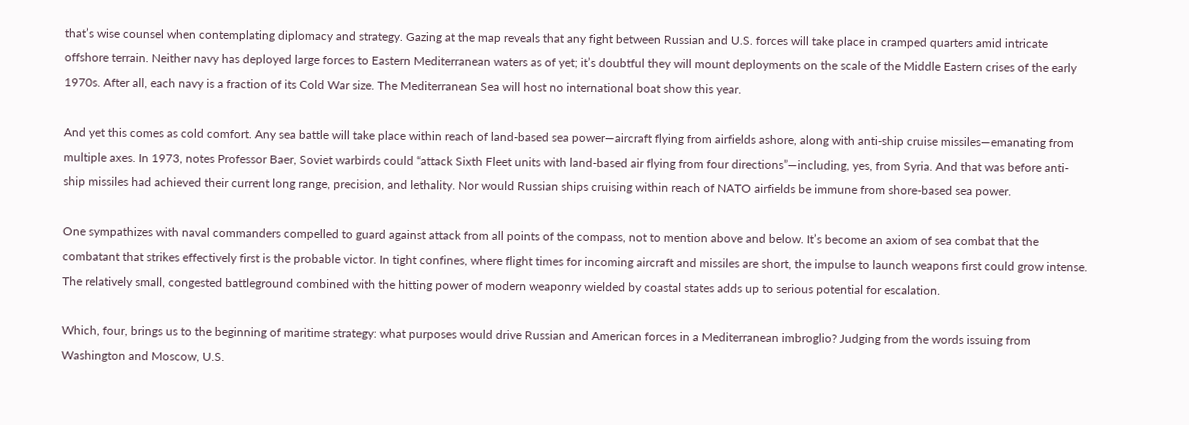that’s wise counsel when contemplating diplomacy and strategy. Gazing at the map reveals that any fight between Russian and U.S. forces will take place in cramped quarters amid intricate offshore terrain. Neither navy has deployed large forces to Eastern Mediterranean waters as of yet; it’s doubtful they will mount deployments on the scale of the Middle Eastern crises of the early 1970s. After all, each navy is a fraction of its Cold War size. The Mediterranean Sea will host no international boat show this year.

And yet this comes as cold comfort. Any sea battle will take place within reach of land-based sea power—aircraft flying from airfields ashore, along with anti-ship cruise missiles—emanating from multiple axes. In 1973, notes Professor Baer, Soviet warbirds could “attack Sixth Fleet units with land-based air flying from four directions”—including, yes, from Syria. And that was before anti-ship missiles had achieved their current long range, precision, and lethality. Nor would Russian ships cruising within reach of NATO airfields be immune from shore-based sea power.

One sympathizes with naval commanders compelled to guard against attack from all points of the compass, not to mention above and below. It’s become an axiom of sea combat that the combatant that strikes effectively first is the probable victor. In tight confines, where flight times for incoming aircraft and missiles are short, the impulse to launch weapons first could grow intense. The relatively small, congested battleground combined with the hitting power of modern weaponry wielded by coastal states adds up to serious potential for escalation.

Which, four, brings us to the beginning of maritime strategy: what purposes would drive Russian and American forces in a Mediterranean imbroglio? Judging from the words issuing from Washington and Moscow, U.S.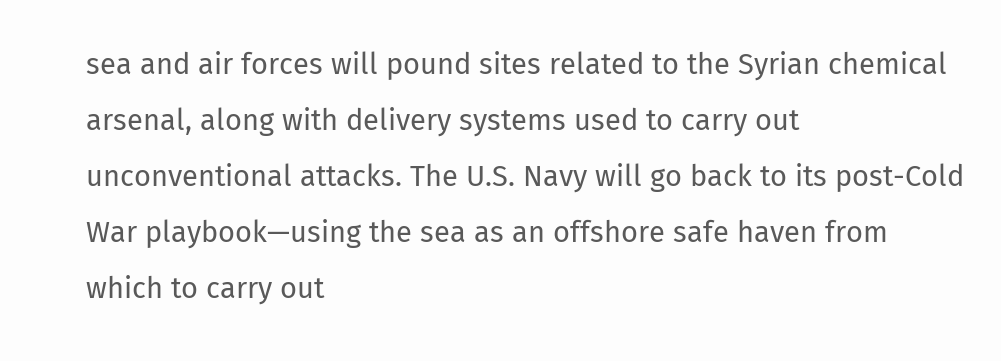sea and air forces will pound sites related to the Syrian chemical arsenal, along with delivery systems used to carry out unconventional attacks. The U.S. Navy will go back to its post-Cold War playbook—using the sea as an offshore safe haven from which to carry out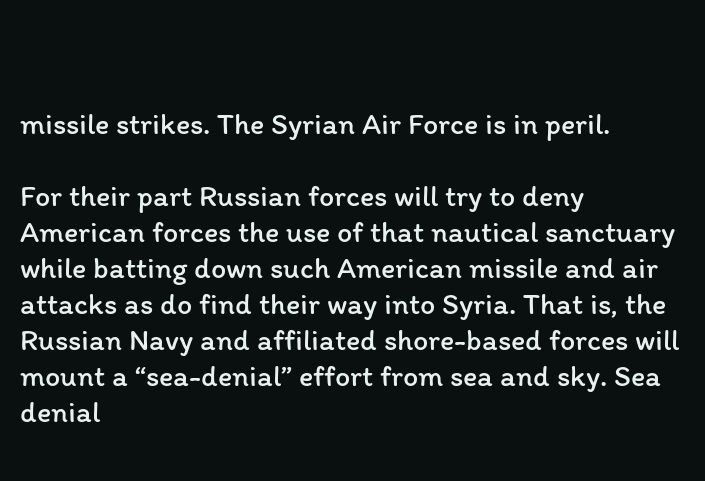missile strikes. The Syrian Air Force is in peril.

For their part Russian forces will try to deny American forces the use of that nautical sanctuary while batting down such American missile and air attacks as do find their way into Syria. That is, the Russian Navy and affiliated shore-based forces will mount a “sea-denial” effort from sea and sky. Sea denial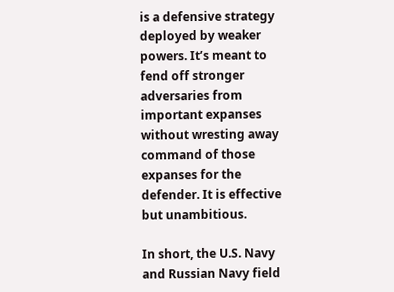is a defensive strategy deployed by weaker powers. It’s meant to fend off stronger adversaries from important expanses without wresting away command of those expanses for the defender. It is effective but unambitious.

In short, the U.S. Navy and Russian Navy field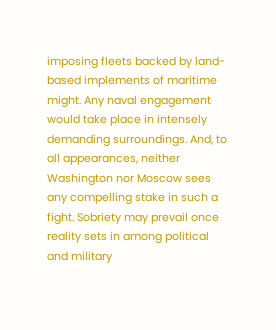imposing fleets backed by land-based implements of maritime might. Any naval engagement would take place in intensely demanding surroundings. And, to all appearances, neither Washington nor Moscow sees any compelling stake in such a fight. Sobriety may prevail once reality sets in among political and military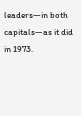leaders—in both capitals—as it did in 1973.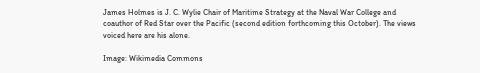James Holmes is J. C. Wylie Chair of Maritime Strategy at the Naval War College and coauthor of Red Star over the Pacific (second edition forthcoming this October). The views voiced here are his alone.

Image: Wikimedia Commons